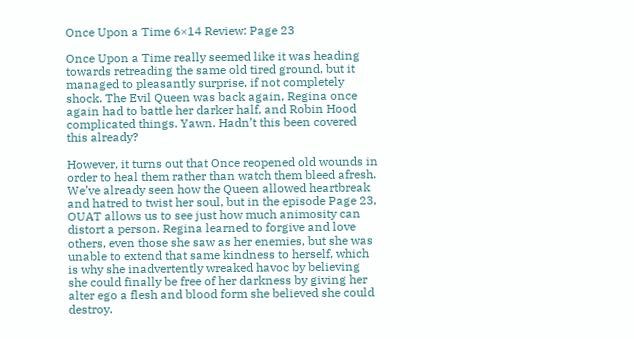Once Upon a Time 6×14 Review: Page 23

Once Upon a Time really seemed like it was heading towards retreading the same old tired ground, but it managed to pleasantly surprise, if not completely shock. The Evil Queen was back again, Regina once again had to battle her darker half, and Robin Hood complicated things. Yawn. Hadn’t this been covered this already?

However, it turns out that Once reopened old wounds in order to heal them rather than watch them bleed afresh. We’ve already seen how the Queen allowed heartbreak and hatred to twist her soul, but in the episode Page 23, OUAT allows us to see just how much animosity can distort a person. Regina learned to forgive and love others, even those she saw as her enemies, but she was unable to extend that same kindness to herself, which is why she inadvertently wreaked havoc by believing she could finally be free of her darkness by giving her alter ego a flesh and blood form she believed she could destroy.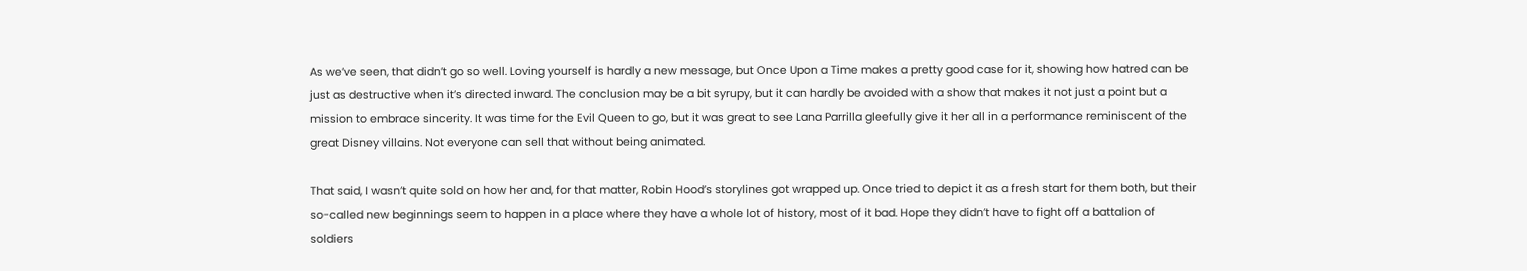As we’ve seen, that didn’t go so well. Loving yourself is hardly a new message, but Once Upon a Time makes a pretty good case for it, showing how hatred can be just as destructive when it’s directed inward. The conclusion may be a bit syrupy, but it can hardly be avoided with a show that makes it not just a point but a mission to embrace sincerity. It was time for the Evil Queen to go, but it was great to see Lana Parrilla gleefully give it her all in a performance reminiscent of the great Disney villains. Not everyone can sell that without being animated.

That said, I wasn’t quite sold on how her and, for that matter, Robin Hood’s storylines got wrapped up. Once tried to depict it as a fresh start for them both, but their so-called new beginnings seem to happen in a place where they have a whole lot of history, most of it bad. Hope they didn’t have to fight off a battalion of soldiers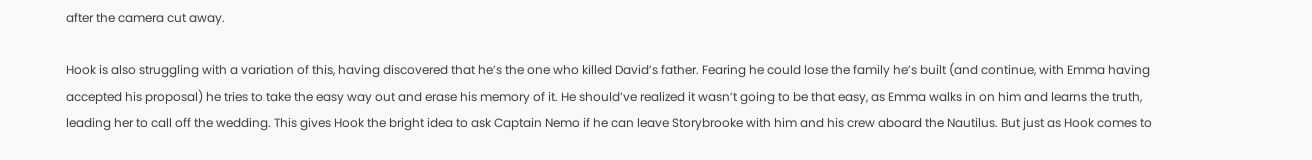after the camera cut away.

Hook is also struggling with a variation of this, having discovered that he’s the one who killed David’s father. Fearing he could lose the family he’s built (and continue, with Emma having accepted his proposal) he tries to take the easy way out and erase his memory of it. He should’ve realized it wasn’t going to be that easy, as Emma walks in on him and learns the truth, leading her to call off the wedding. This gives Hook the bright idea to ask Captain Nemo if he can leave Storybrooke with him and his crew aboard the Nautilus. But just as Hook comes to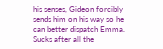his senses, Gideon forcibly sends him on his way so he can better dispatch Emma. Sucks after all the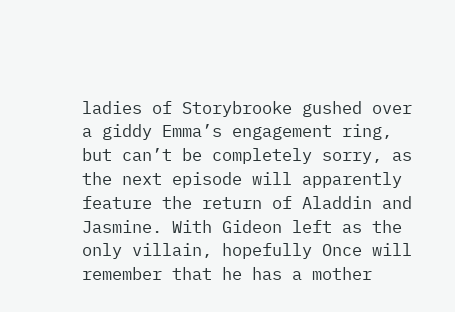ladies of Storybrooke gushed over a giddy Emma’s engagement ring, but can’t be completely sorry, as the next episode will apparently feature the return of Aladdin and Jasmine. With Gideon left as the only villain, hopefully Once will remember that he has a mother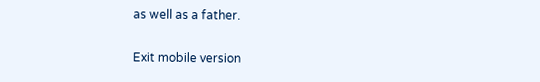as well as a father.


Exit mobile version